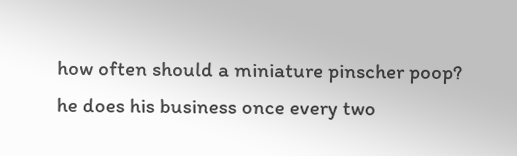how often should a miniature pinscher poop? he does his business once every two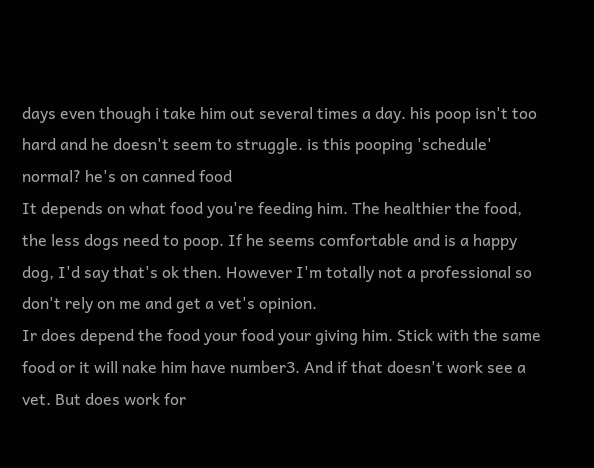days even though i take him out several times a day. his poop isn't too hard and he doesn't seem to struggle. is this pooping 'schedule' normal? he's on canned food
It depends on what food you're feeding him. The healthier the food, the less dogs need to poop. If he seems comfortable and is a happy dog, I'd say that's ok then. However I'm totally not a professional so don't rely on me and get a vet's opinion.
Ir does depend the food your food your giving him. Stick with the same food or it will nake him have number3. And if that doesn't work see a vet. But does work for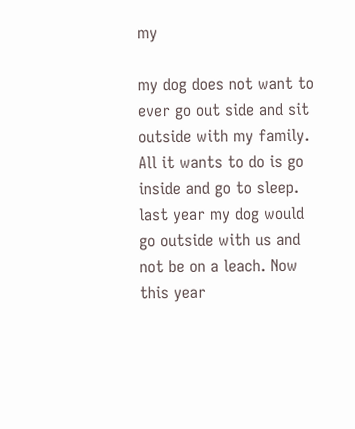my

my dog does not want to ever go out side and sit outside with my family. All it wants to do is go inside and go to sleep. last year my dog would go outside with us and not be on a leach. Now this year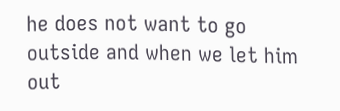he does not want to go outside and when we let him out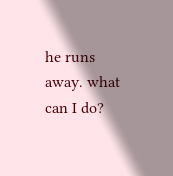he runs away. what can I do?